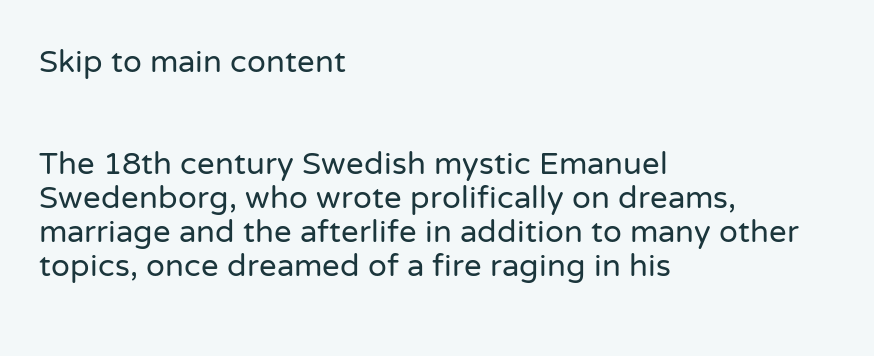Skip to main content


The 18th century Swedish mystic Emanuel Swedenborg, who wrote prolifically on dreams, marriage and the afterlife in addition to many other topics, once dreamed of a fire raging in his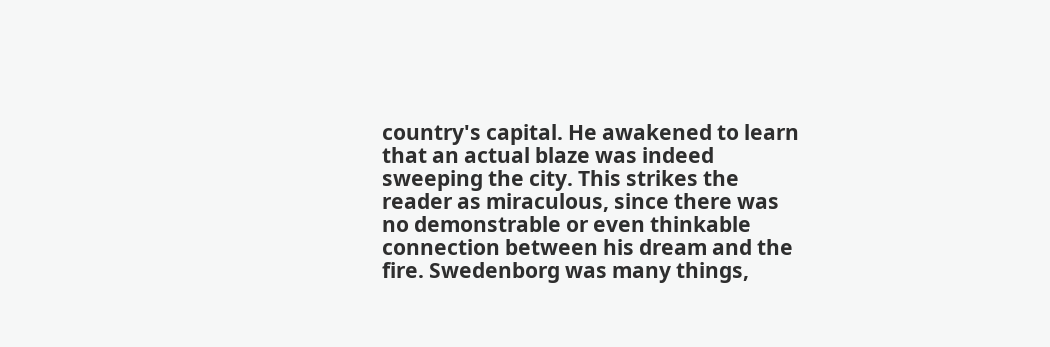country's capital. He awakened to learn that an actual blaze was indeed sweeping the city. This strikes the reader as miraculous, since there was no demonstrable or even thinkable connection between his dream and the fire. Swedenborg was many things,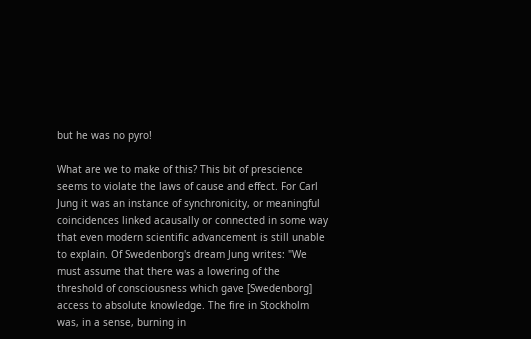but he was no pyro!

What are we to make of this? This bit of prescience seems to violate the laws of cause and effect. For Carl Jung it was an instance of synchronicity, or meaningful coincidences linked acausally or connected in some way that even modern scientific advancement is still unable to explain. Of Swedenborg's dream Jung writes: "We must assume that there was a lowering of the threshold of consciousness which gave [Swedenborg] access to absolute knowledge. The fire in Stockholm was, in a sense, burning in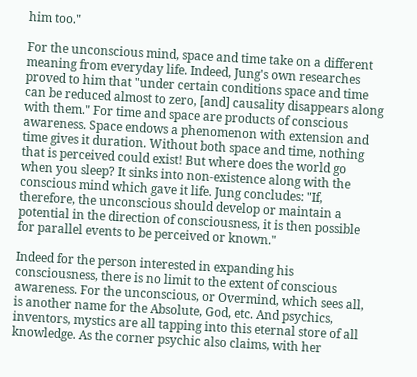him too."

For the unconscious mind, space and time take on a different meaning from everyday life. Indeed, Jung's own researches proved to him that "under certain conditions space and time can be reduced almost to zero, [and] causality disappears along with them." For time and space are products of conscious awareness. Space endows a phenomenon with extension and time gives it duration. Without both space and time, nothing that is perceived could exist! But where does the world go when you sleep? It sinks into non-existence along with the conscious mind which gave it life. Jung concludes: "If, therefore, the unconscious should develop or maintain a potential in the direction of consciousness, it is then possible for parallel events to be perceived or known."

Indeed for the person interested in expanding his consciousness, there is no limit to the extent of conscious awareness. For the unconscious, or Overmind, which sees all, is another name for the Absolute, God, etc. And psychics, inventors, mystics are all tapping into this eternal store of all knowledge. As the corner psychic also claims, with her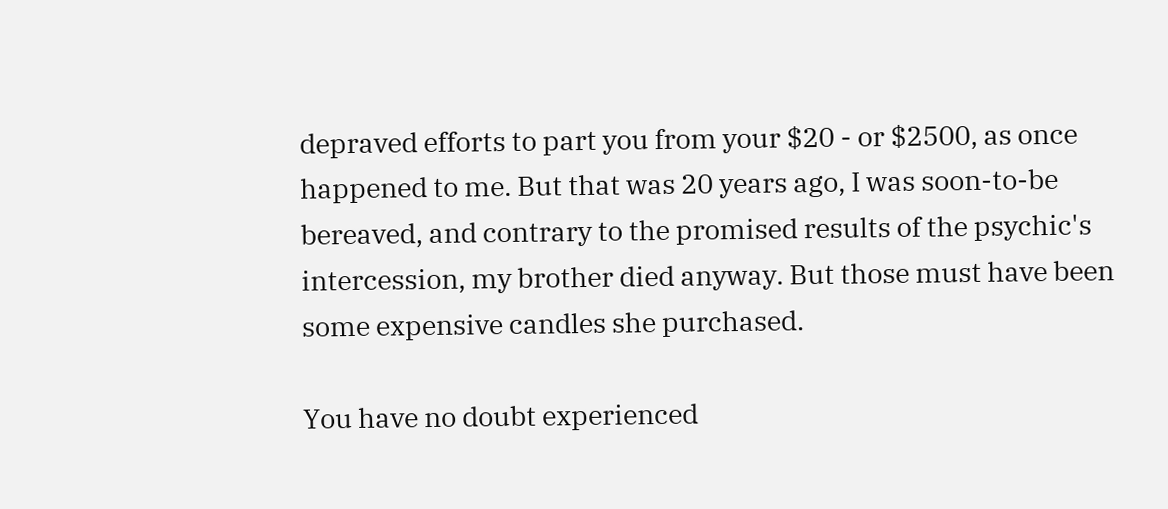depraved efforts to part you from your $20 - or $2500, as once happened to me. But that was 20 years ago, I was soon-to-be bereaved, and contrary to the promised results of the psychic's intercession, my brother died anyway. But those must have been some expensive candles she purchased.

You have no doubt experienced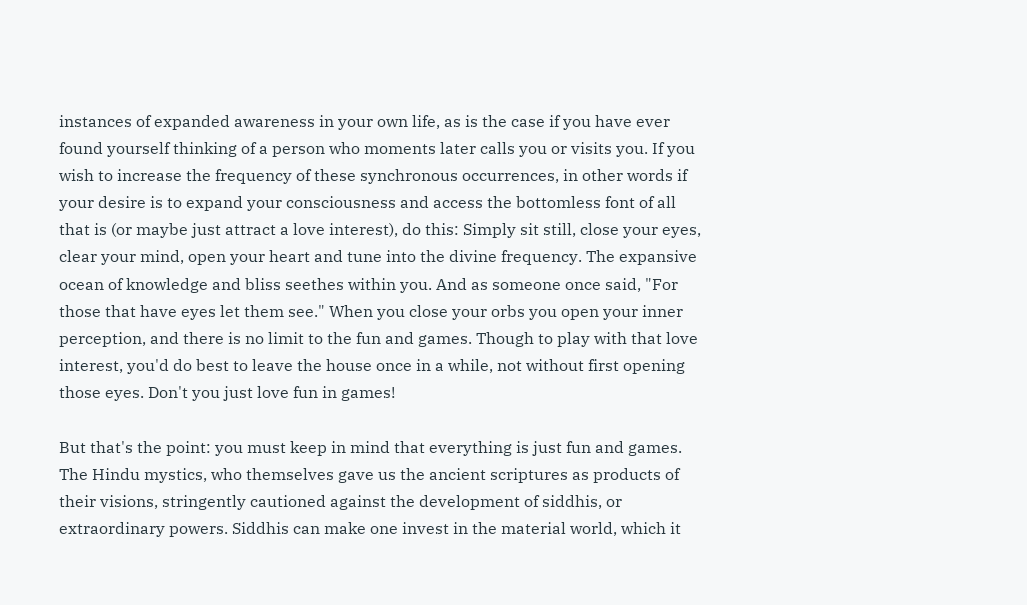instances of expanded awareness in your own life, as is the case if you have ever found yourself thinking of a person who moments later calls you or visits you. If you wish to increase the frequency of these synchronous occurrences, in other words if your desire is to expand your consciousness and access the bottomless font of all that is (or maybe just attract a love interest), do this: Simply sit still, close your eyes, clear your mind, open your heart and tune into the divine frequency. The expansive ocean of knowledge and bliss seethes within you. And as someone once said, "For those that have eyes let them see." When you close your orbs you open your inner perception, and there is no limit to the fun and games. Though to play with that love interest, you'd do best to leave the house once in a while, not without first opening those eyes. Don't you just love fun in games!

But that's the point: you must keep in mind that everything is just fun and games. The Hindu mystics, who themselves gave us the ancient scriptures as products of their visions, stringently cautioned against the development of siddhis, or extraordinary powers. Siddhis can make one invest in the material world, which it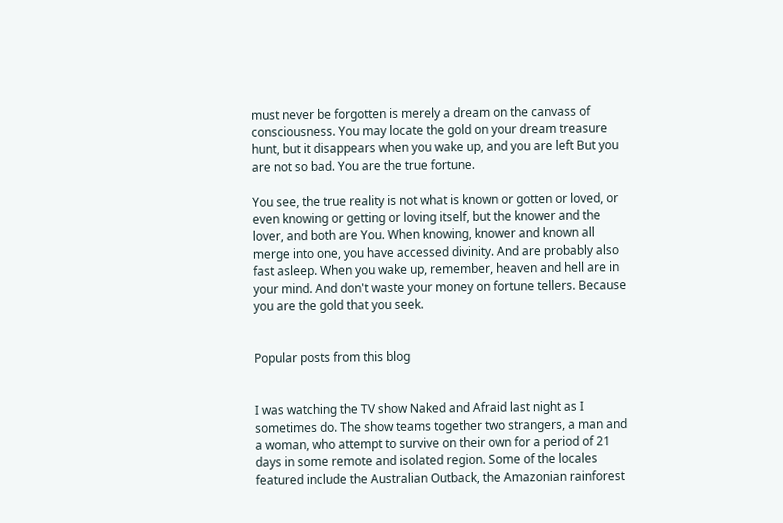must never be forgotten is merely a dream on the canvass of consciousness. You may locate the gold on your dream treasure hunt, but it disappears when you wake up, and you are left But you are not so bad. You are the true fortune.

You see, the true reality is not what is known or gotten or loved, or even knowing or getting or loving itself, but the knower and the lover, and both are You. When knowing, knower and known all merge into one, you have accessed divinity. And are probably also fast asleep. When you wake up, remember, heaven and hell are in your mind. And don't waste your money on fortune tellers. Because you are the gold that you seek.


Popular posts from this blog


I was watching the TV show Naked and Afraid last night as I sometimes do. The show teams together two strangers, a man and a woman, who attempt to survive on their own for a period of 21 days in some remote and isolated region. Some of the locales featured include the Australian Outback, the Amazonian rainforest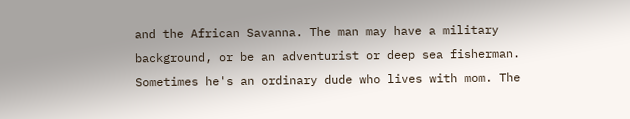and the African Savanna. The man may have a military background, or be an adventurist or deep sea fisherman. Sometimes he's an ordinary dude who lives with mom. The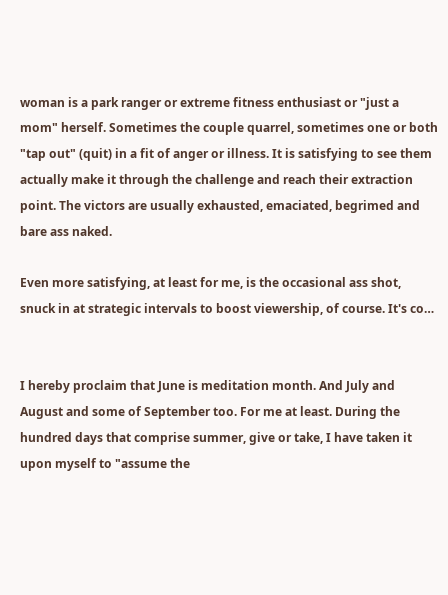woman is a park ranger or extreme fitness enthusiast or "just a mom" herself. Sometimes the couple quarrel, sometimes one or both "tap out" (quit) in a fit of anger or illness. It is satisfying to see them actually make it through the challenge and reach their extraction point. The victors are usually exhausted, emaciated, begrimed and bare ass naked.

Even more satisfying, at least for me, is the occasional ass shot, snuck in at strategic intervals to boost viewership, of course. It's co…


I hereby proclaim that June is meditation month. And July and August and some of September too. For me at least. During the hundred days that comprise summer, give or take, I have taken it upon myself to "assume the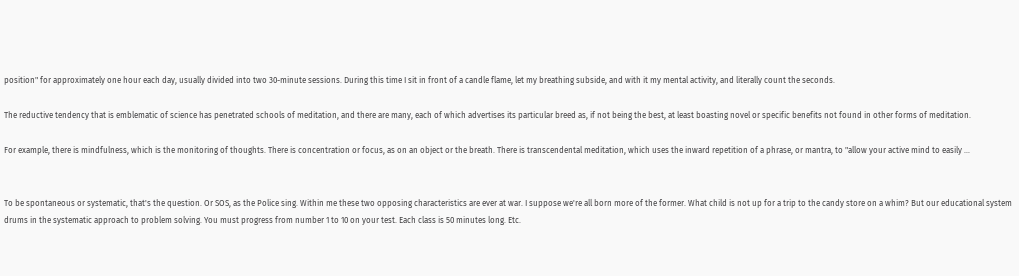position" for approximately one hour each day, usually divided into two 30-minute sessions. During this time I sit in front of a candle flame, let my breathing subside, and with it my mental activity, and literally count the seconds.

The reductive tendency that is emblematic of science has penetrated schools of meditation, and there are many, each of which advertises its particular breed as, if not being the best, at least boasting novel or specific benefits not found in other forms of meditation.

For example, there is mindfulness, which is the monitoring of thoughts. There is concentration or focus, as on an object or the breath. There is transcendental meditation, which uses the inward repetition of a phrase, or mantra, to "allow your active mind to easily …


To be spontaneous or systematic, that's the question. Or SOS, as the Police sing. Within me these two opposing characteristics are ever at war. I suppose we're all born more of the former. What child is not up for a trip to the candy store on a whim? But our educational system drums in the systematic approach to problem solving. You must progress from number 1 to 10 on your test. Each class is 50 minutes long. Etc.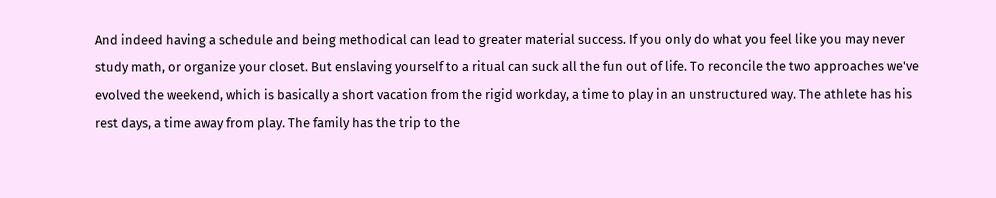And indeed having a schedule and being methodical can lead to greater material success. If you only do what you feel like you may never study math, or organize your closet. But enslaving yourself to a ritual can suck all the fun out of life. To reconcile the two approaches we've evolved the weekend, which is basically a short vacation from the rigid workday, a time to play in an unstructured way. The athlete has his rest days, a time away from play. The family has the trip to the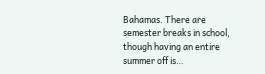Bahamas. There are semester breaks in school, though having an entire summer off is…